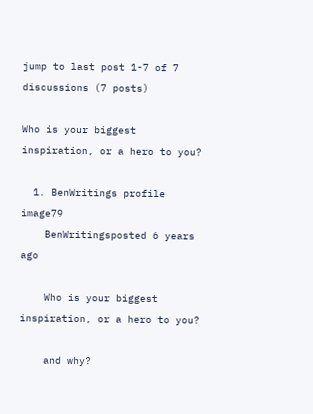jump to last post 1-7 of 7 discussions (7 posts)

Who is your biggest inspiration, or a hero to you?

  1. BenWritings profile image79
    BenWritingsposted 6 years ago

    Who is your biggest inspiration, or a hero to you?

    and why?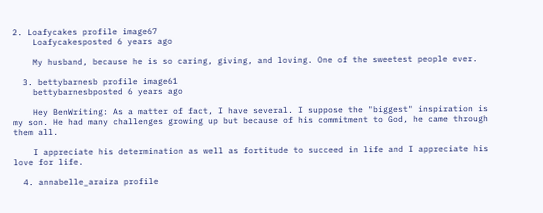2. Loafycakes profile image67
    Loafycakesposted 6 years ago

    My husband, because he is so caring, giving, and loving. One of the sweetest people ever.

  3. bettybarnesb profile image61
    bettybarnesbposted 6 years ago

    Hey BenWriting: As a matter of fact, I have several. I suppose the "biggest" inspiration is my son. He had many challenges growing up but because of his commitment to God, he came through them all.

    I appreciate his determination as well as fortitude to succeed in life and I appreciate his love for life.

  4. annabelle_araiza profile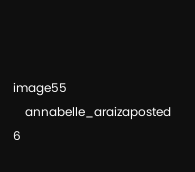image55
    annabelle_araizaposted 6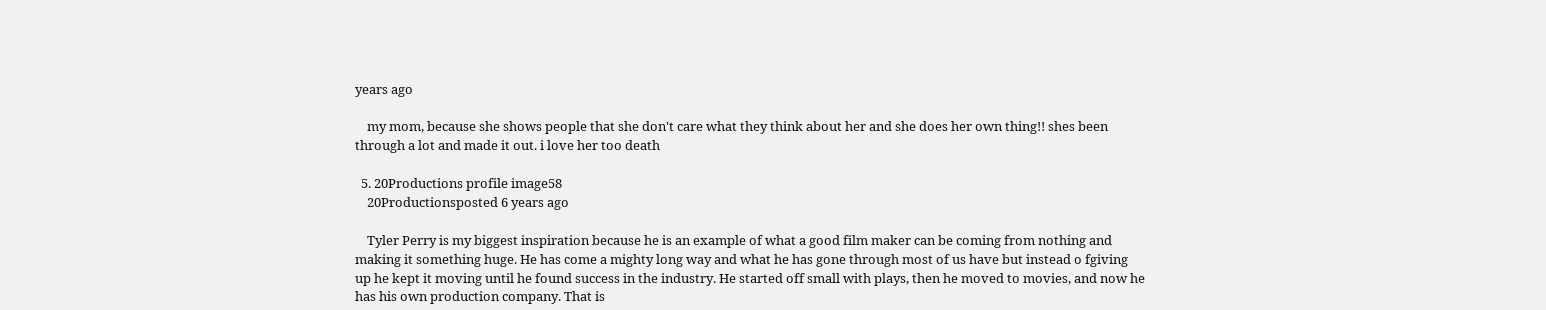years ago

    my mom, because she shows people that she don't care what they think about her and she does her own thing!! shes been through a lot and made it out. i love her too death

  5. 20Productions profile image58
    20Productionsposted 6 years ago

    Tyler Perry is my biggest inspiration because he is an example of what a good film maker can be coming from nothing and making it something huge. He has come a mighty long way and what he has gone through most of us have but instead o fgiving up he kept it moving until he found success in the industry. He started off small with plays, then he moved to movies, and now he has his own production company. That is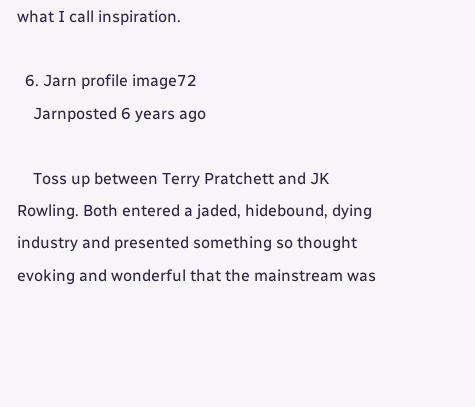what I call inspiration.

  6. Jarn profile image72
    Jarnposted 6 years ago

    Toss up between Terry Pratchett and JK Rowling. Both entered a jaded, hidebound, dying industry and presented something so thought evoking and wonderful that the mainstream was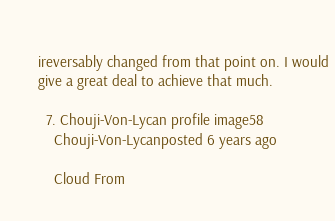ireversably changed from that point on. I would give a great deal to achieve that much.

  7. Chouji-Von-Lycan profile image58
    Chouji-Von-Lycanposted 6 years ago

    Cloud From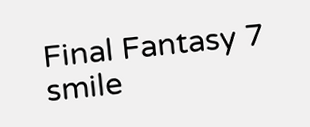Final Fantasy 7 smile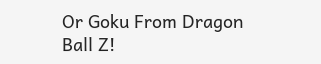Or Goku From Dragon Ball Z!